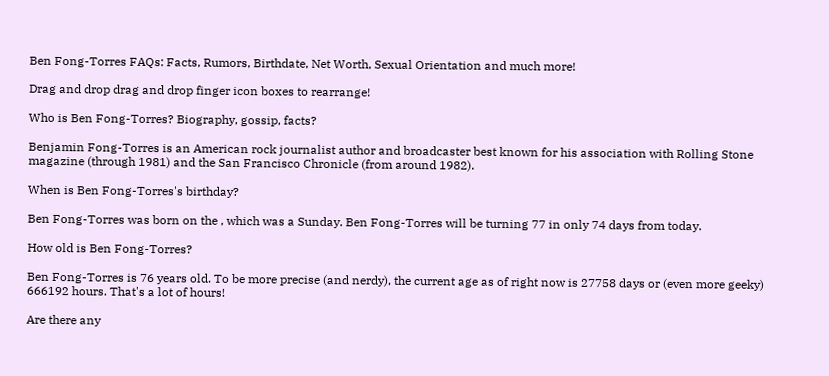Ben Fong-Torres FAQs: Facts, Rumors, Birthdate, Net Worth, Sexual Orientation and much more!

Drag and drop drag and drop finger icon boxes to rearrange!

Who is Ben Fong-Torres? Biography, gossip, facts?

Benjamin Fong-Torres is an American rock journalist author and broadcaster best known for his association with Rolling Stone magazine (through 1981) and the San Francisco Chronicle (from around 1982).

When is Ben Fong-Torres's birthday?

Ben Fong-Torres was born on the , which was a Sunday. Ben Fong-Torres will be turning 77 in only 74 days from today.

How old is Ben Fong-Torres?

Ben Fong-Torres is 76 years old. To be more precise (and nerdy), the current age as of right now is 27758 days or (even more geeky) 666192 hours. That's a lot of hours!

Are there any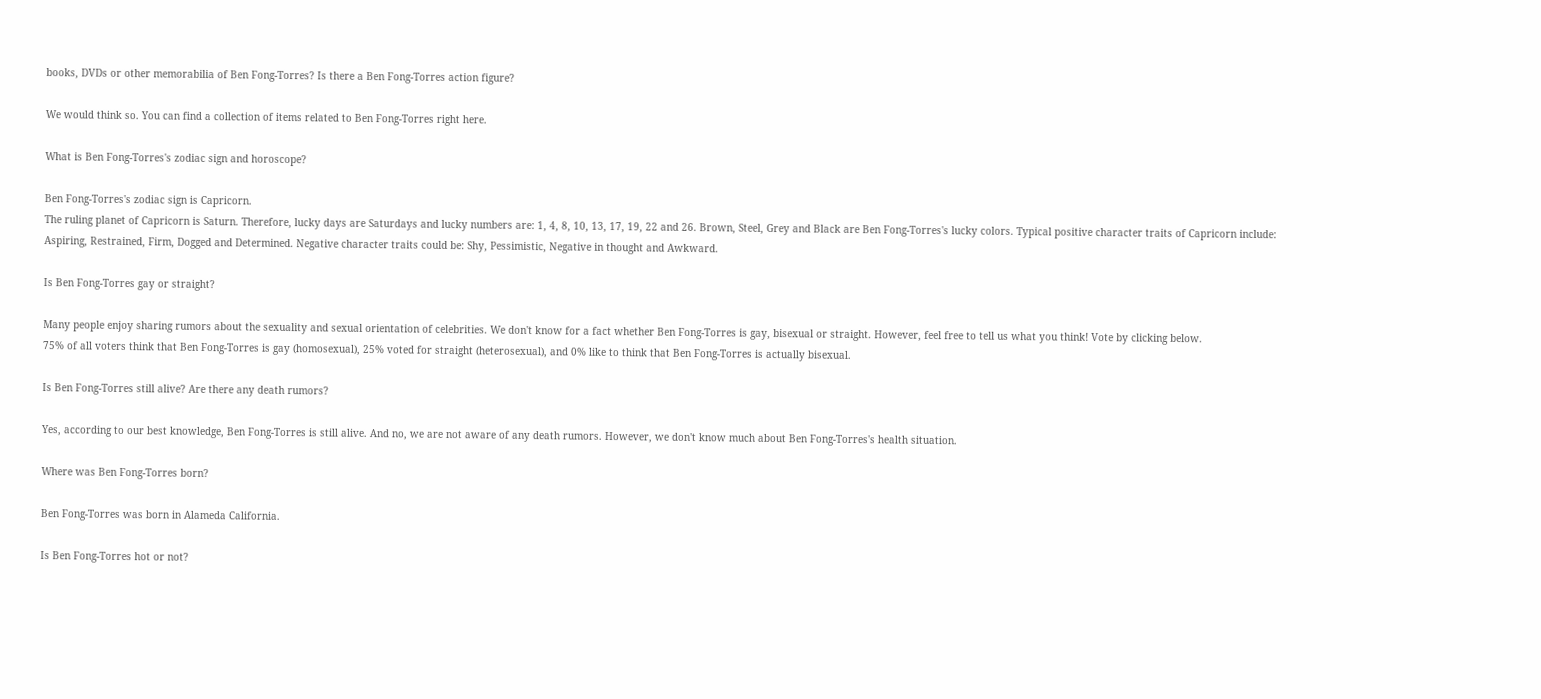books, DVDs or other memorabilia of Ben Fong-Torres? Is there a Ben Fong-Torres action figure?

We would think so. You can find a collection of items related to Ben Fong-Torres right here.

What is Ben Fong-Torres's zodiac sign and horoscope?

Ben Fong-Torres's zodiac sign is Capricorn.
The ruling planet of Capricorn is Saturn. Therefore, lucky days are Saturdays and lucky numbers are: 1, 4, 8, 10, 13, 17, 19, 22 and 26. Brown, Steel, Grey and Black are Ben Fong-Torres's lucky colors. Typical positive character traits of Capricorn include: Aspiring, Restrained, Firm, Dogged and Determined. Negative character traits could be: Shy, Pessimistic, Negative in thought and Awkward.

Is Ben Fong-Torres gay or straight?

Many people enjoy sharing rumors about the sexuality and sexual orientation of celebrities. We don't know for a fact whether Ben Fong-Torres is gay, bisexual or straight. However, feel free to tell us what you think! Vote by clicking below.
75% of all voters think that Ben Fong-Torres is gay (homosexual), 25% voted for straight (heterosexual), and 0% like to think that Ben Fong-Torres is actually bisexual.

Is Ben Fong-Torres still alive? Are there any death rumors?

Yes, according to our best knowledge, Ben Fong-Torres is still alive. And no, we are not aware of any death rumors. However, we don't know much about Ben Fong-Torres's health situation.

Where was Ben Fong-Torres born?

Ben Fong-Torres was born in Alameda California.

Is Ben Fong-Torres hot or not?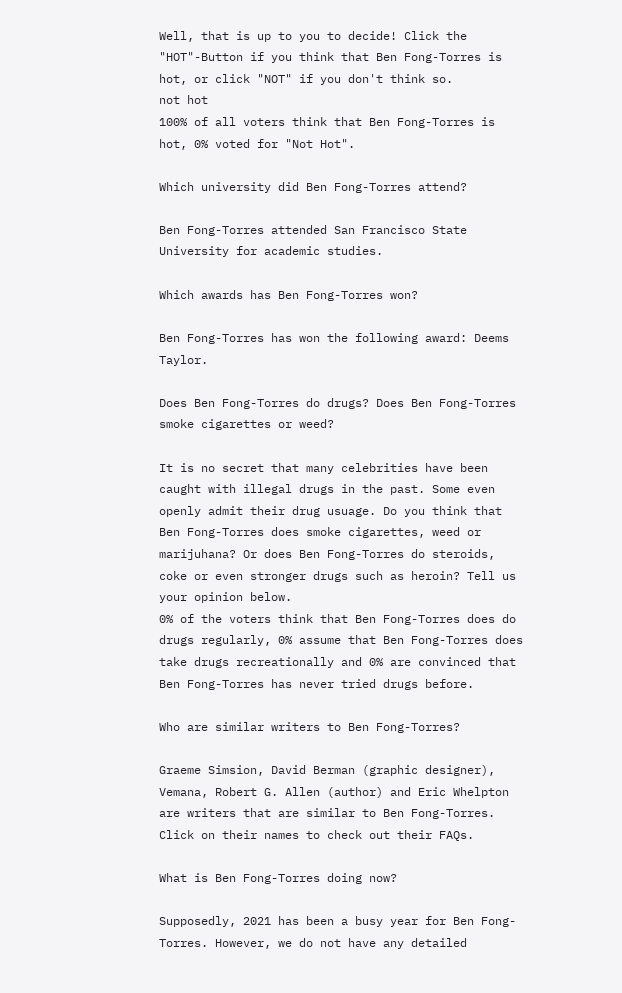Well, that is up to you to decide! Click the "HOT"-Button if you think that Ben Fong-Torres is hot, or click "NOT" if you don't think so.
not hot
100% of all voters think that Ben Fong-Torres is hot, 0% voted for "Not Hot".

Which university did Ben Fong-Torres attend?

Ben Fong-Torres attended San Francisco State University for academic studies.

Which awards has Ben Fong-Torres won?

Ben Fong-Torres has won the following award: Deems Taylor.

Does Ben Fong-Torres do drugs? Does Ben Fong-Torres smoke cigarettes or weed?

It is no secret that many celebrities have been caught with illegal drugs in the past. Some even openly admit their drug usuage. Do you think that Ben Fong-Torres does smoke cigarettes, weed or marijuhana? Or does Ben Fong-Torres do steroids, coke or even stronger drugs such as heroin? Tell us your opinion below.
0% of the voters think that Ben Fong-Torres does do drugs regularly, 0% assume that Ben Fong-Torres does take drugs recreationally and 0% are convinced that Ben Fong-Torres has never tried drugs before.

Who are similar writers to Ben Fong-Torres?

Graeme Simsion, David Berman (graphic designer), Vemana, Robert G. Allen (author) and Eric Whelpton are writers that are similar to Ben Fong-Torres. Click on their names to check out their FAQs.

What is Ben Fong-Torres doing now?

Supposedly, 2021 has been a busy year for Ben Fong-Torres. However, we do not have any detailed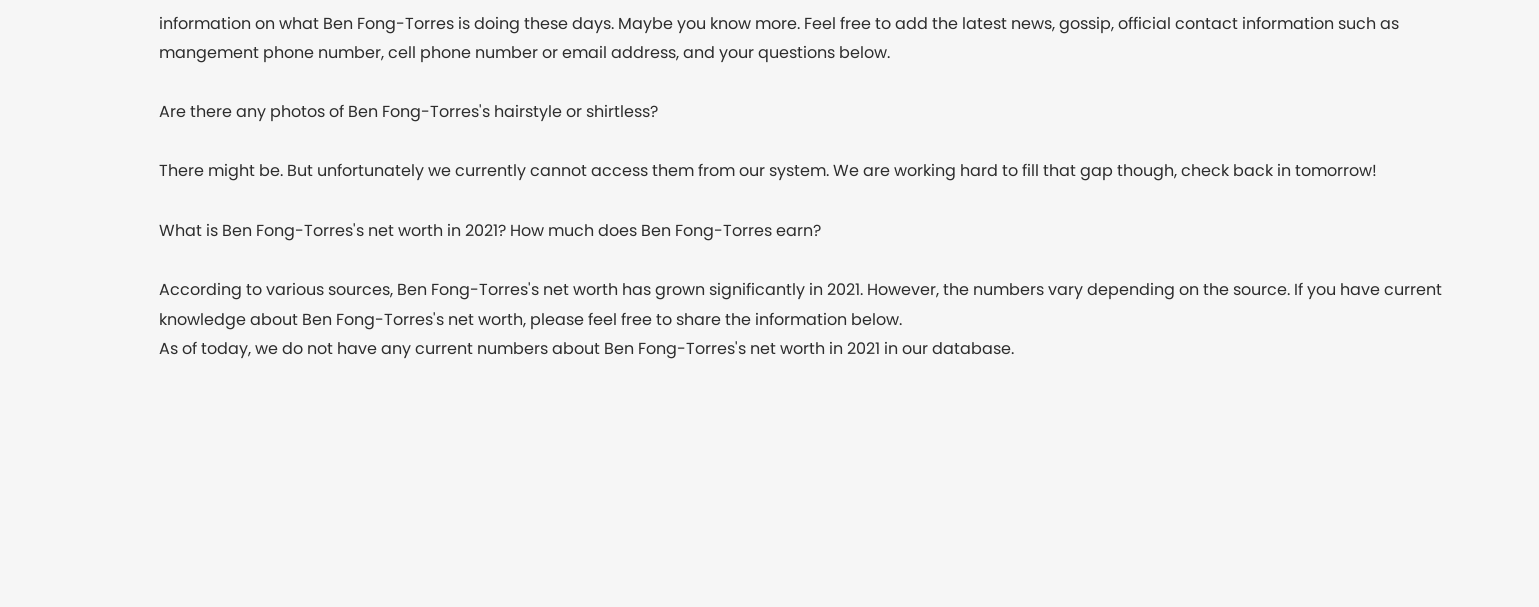information on what Ben Fong-Torres is doing these days. Maybe you know more. Feel free to add the latest news, gossip, official contact information such as mangement phone number, cell phone number or email address, and your questions below.

Are there any photos of Ben Fong-Torres's hairstyle or shirtless?

There might be. But unfortunately we currently cannot access them from our system. We are working hard to fill that gap though, check back in tomorrow!

What is Ben Fong-Torres's net worth in 2021? How much does Ben Fong-Torres earn?

According to various sources, Ben Fong-Torres's net worth has grown significantly in 2021. However, the numbers vary depending on the source. If you have current knowledge about Ben Fong-Torres's net worth, please feel free to share the information below.
As of today, we do not have any current numbers about Ben Fong-Torres's net worth in 2021 in our database.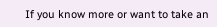If you know more or want to take an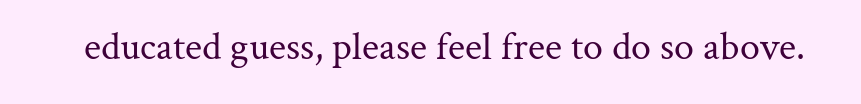educated guess, please feel free to do so above.